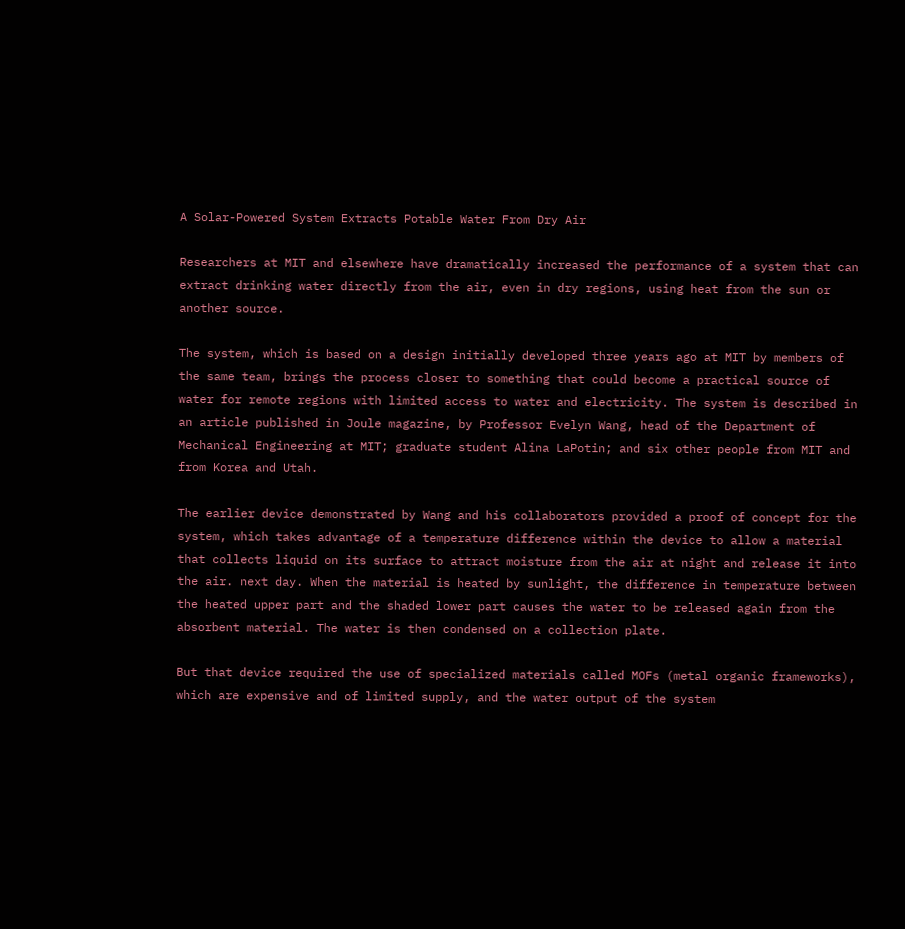A Solar-Powered System Extracts Potable Water From Dry Air

Researchers at MIT and elsewhere have dramatically increased the performance of a system that can extract drinking water directly from the air, even in dry regions, using heat from the sun or another source.

The system, which is based on a design initially developed three years ago at MIT by members of the same team, brings the process closer to something that could become a practical source of water for remote regions with limited access to water and electricity. The system is described in an article published in Joule magazine, by Professor Evelyn Wang, head of the Department of Mechanical Engineering at MIT; graduate student Alina LaPotin; and six other people from MIT and from Korea and Utah.

The earlier device demonstrated by Wang and his collaborators provided a proof of concept for the system, which takes advantage of a temperature difference within the device to allow a material that collects liquid on its surface to attract moisture from the air at night and release it into the air. next day. When the material is heated by sunlight, the difference in temperature between the heated upper part and the shaded lower part causes the water to be released again from the absorbent material. The water is then condensed on a collection plate.

But that device required the use of specialized materials called MOFs (metal organic frameworks), which are expensive and of limited supply, and the water output of the system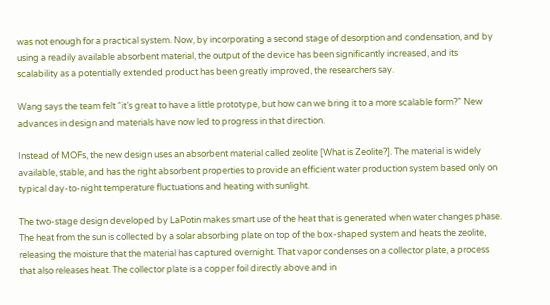was not enough for a practical system. Now, by incorporating a second stage of desorption and condensation, and by using a readily available absorbent material, the output of the device has been significantly increased, and its scalability as a potentially extended product has been greatly improved, the researchers say.

Wang says the team felt “it’s great to have a little prototype, but how can we bring it to a more scalable form?” New advances in design and materials have now led to progress in that direction.

Instead of MOFs, the new design uses an absorbent material called zeolite [What is Zeolite?]. The material is widely available, stable, and has the right absorbent properties to provide an efficient water production system based only on typical day-to-night temperature fluctuations and heating with sunlight.

The two-stage design developed by LaPotin makes smart use of the heat that is generated when water changes phase. The heat from the sun is collected by a solar absorbing plate on top of the box-shaped system and heats the zeolite, releasing the moisture that the material has captured overnight. That vapor condenses on a collector plate, a process that also releases heat. The collector plate is a copper foil directly above and in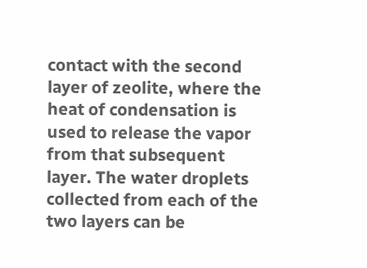contact with the second layer of zeolite, where the heat of condensation is used to release the vapor from that subsequent layer. The water droplets collected from each of the two layers can be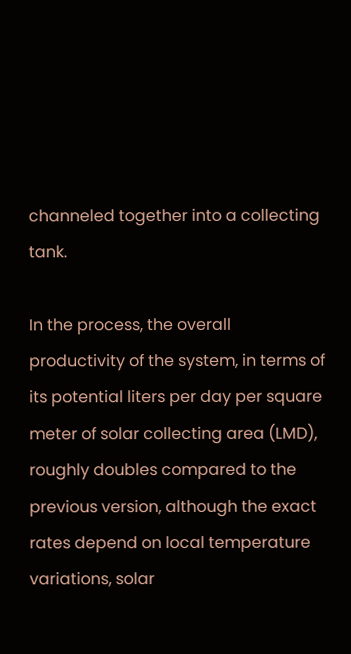channeled together into a collecting tank.

In the process, the overall productivity of the system, in terms of its potential liters per day per square meter of solar collecting area (LMD), roughly doubles compared to the previous version, although the exact rates depend on local temperature variations, solar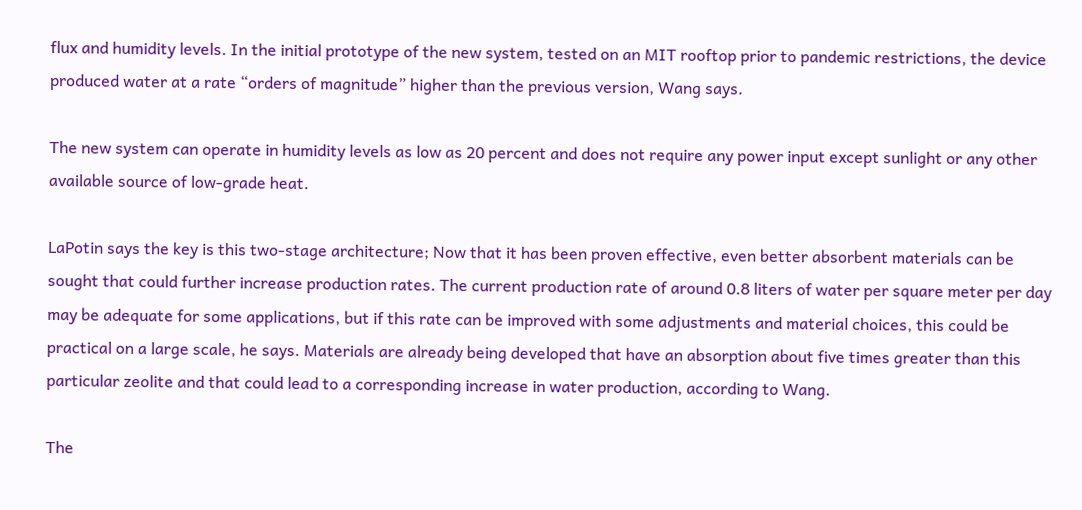flux and humidity levels. In the initial prototype of the new system, tested on an MIT rooftop prior to pandemic restrictions, the device produced water at a rate “orders of magnitude” higher than the previous version, Wang says.

The new system can operate in humidity levels as low as 20 percent and does not require any power input except sunlight or any other available source of low-grade heat.

LaPotin says the key is this two-stage architecture; Now that it has been proven effective, even better absorbent materials can be sought that could further increase production rates. The current production rate of around 0.8 liters of water per square meter per day may be adequate for some applications, but if this rate can be improved with some adjustments and material choices, this could be practical on a large scale, he says. Materials are already being developed that have an absorption about five times greater than this particular zeolite and that could lead to a corresponding increase in water production, according to Wang.

The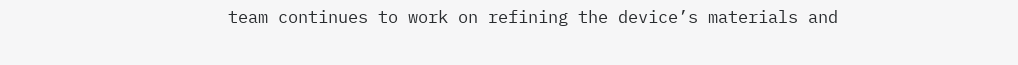team continues to work on refining the device’s materials and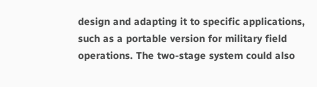design and adapting it to specific applications, such as a portable version for military field operations. The two-stage system could also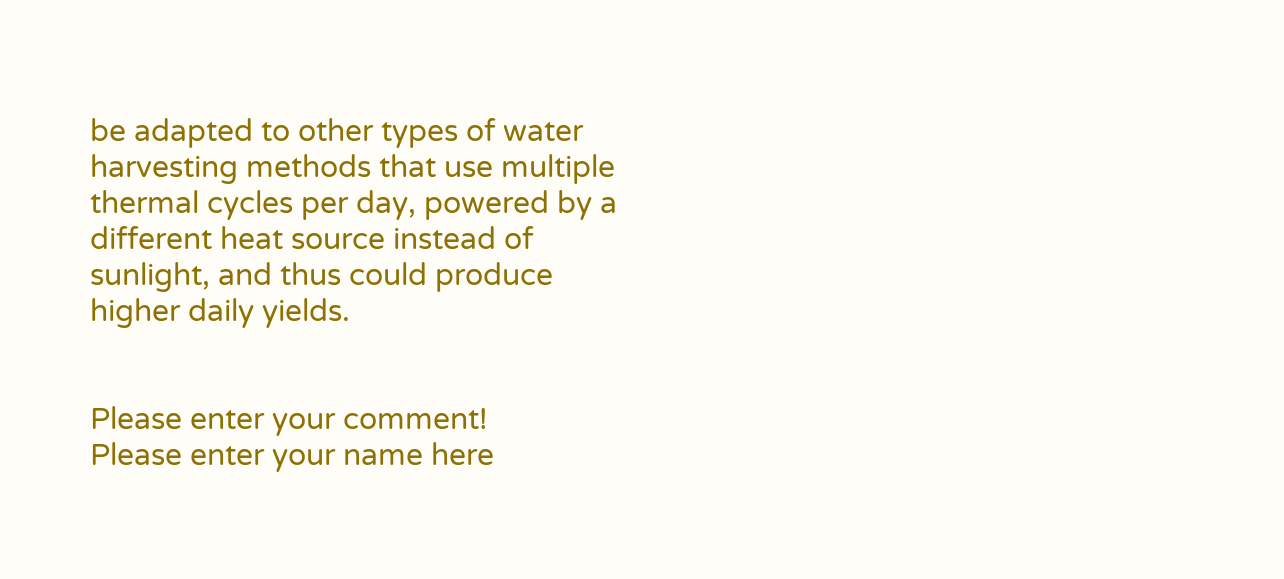be adapted to other types of water harvesting methods that use multiple thermal cycles per day, powered by a different heat source instead of sunlight, and thus could produce higher daily yields.


Please enter your comment!
Please enter your name here